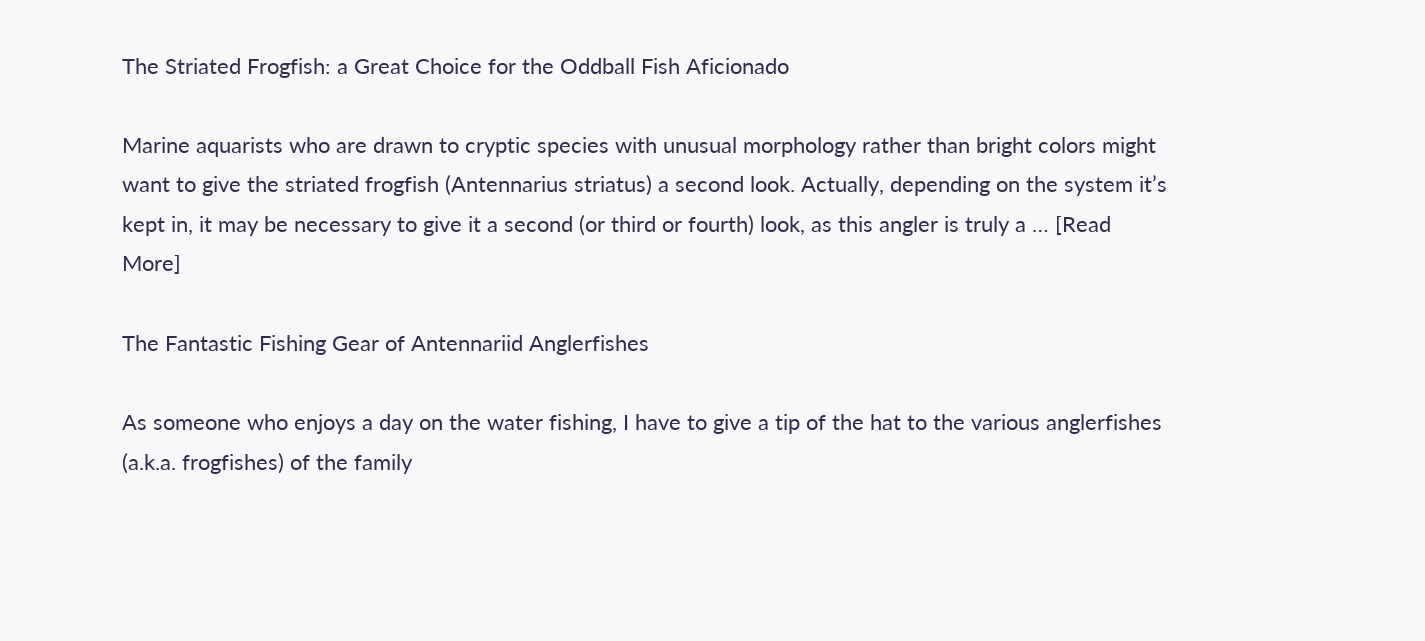The Striated Frogfish: a Great Choice for the Oddball Fish Aficionado

Marine aquarists who are drawn to cryptic species with unusual morphology rather than bright colors might want to give the striated frogfish (Antennarius striatus) a second look. Actually, depending on the system it’s kept in, it may be necessary to give it a second (or third or fourth) look, as this angler is truly a … [Read More]

The Fantastic Fishing Gear of Antennariid Anglerfishes

As someone who enjoys a day on the water fishing, I have to give a tip of the hat to the various anglerfishes (a.k.a. frogfishes) of the family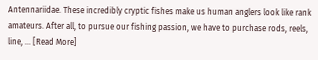Antennariidae. These incredibly cryptic fishes make us human anglers look like rank amateurs. After all, to pursue our fishing passion, we have to purchase rods, reels, line, … [Read More]